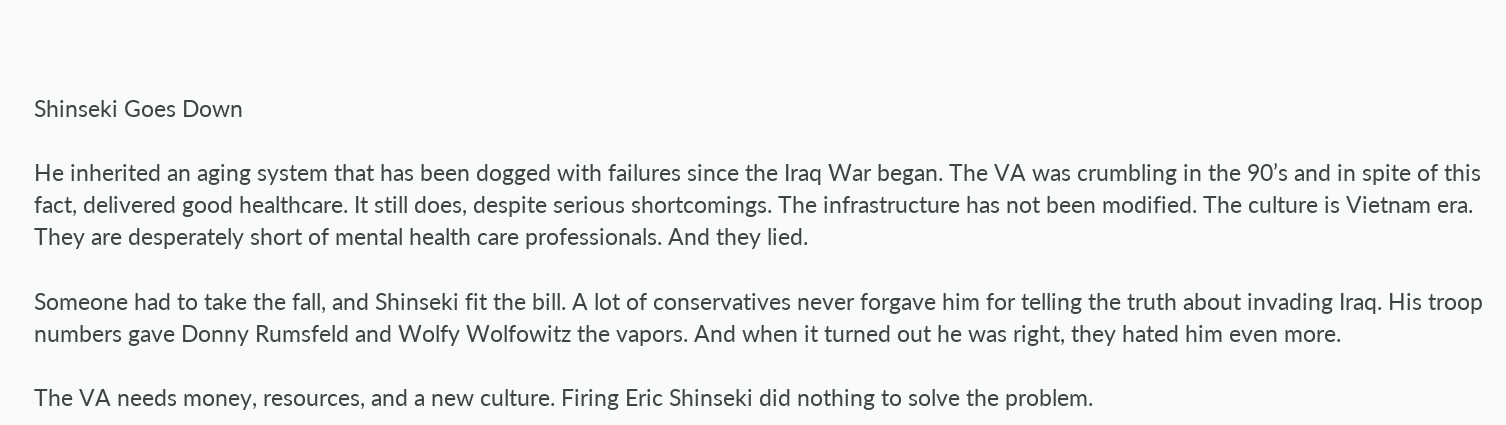Shinseki Goes Down

He inherited an aging system that has been dogged with failures since the Iraq War began. The VA was crumbling in the 90’s and in spite of this fact, delivered good healthcare. It still does, despite serious shortcomings. The infrastructure has not been modified. The culture is Vietnam era.  They are desperately short of mental health care professionals. And they lied.

Someone had to take the fall, and Shinseki fit the bill. A lot of conservatives never forgave him for telling the truth about invading Iraq. His troop numbers gave Donny Rumsfeld and Wolfy Wolfowitz the vapors. And when it turned out he was right, they hated him even more.

The VA needs money, resources, and a new culture. Firing Eric Shinseki did nothing to solve the problem.